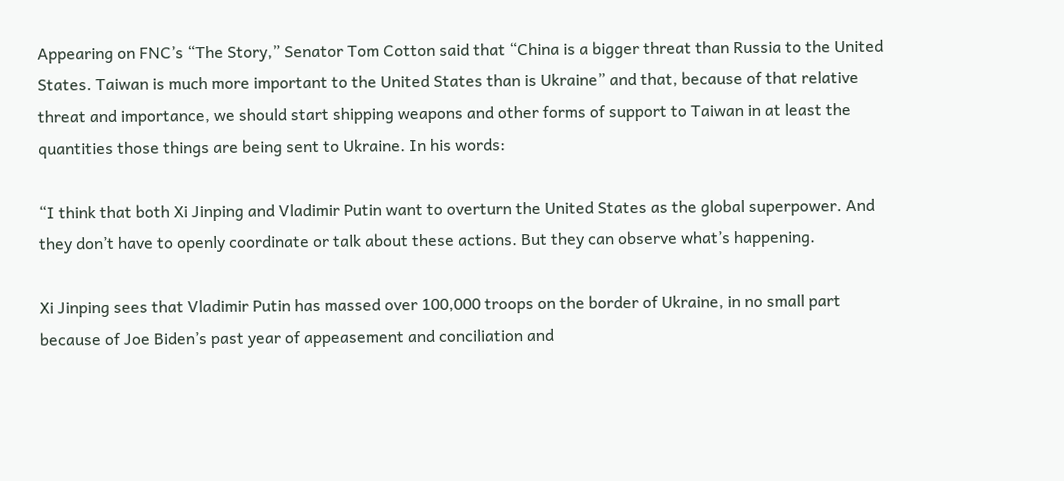Appearing on FNC’s “The Story,” Senator Tom Cotton said that “China is a bigger threat than Russia to the United States. Taiwan is much more important to the United States than is Ukraine” and that, because of that relative threat and importance, we should start shipping weapons and other forms of support to Taiwan in at least the quantities those things are being sent to Ukraine. In his words:

“I think that both Xi Jinping and Vladimir Putin want to overturn the United States as the global superpower. And they don’t have to openly coordinate or talk about these actions. But they can observe what’s happening.

Xi Jinping sees that Vladimir Putin has massed over 100,000 troops on the border of Ukraine, in no small part because of Joe Biden’s past year of appeasement and conciliation and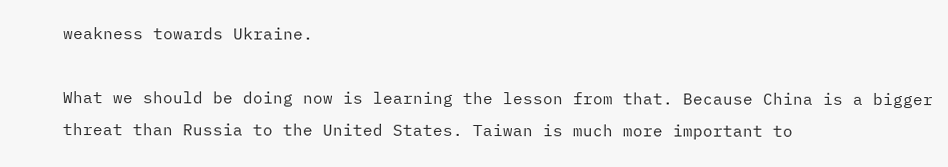weakness towards Ukraine.

What we should be doing now is learning the lesson from that. Because China is a bigger threat than Russia to the United States. Taiwan is much more important to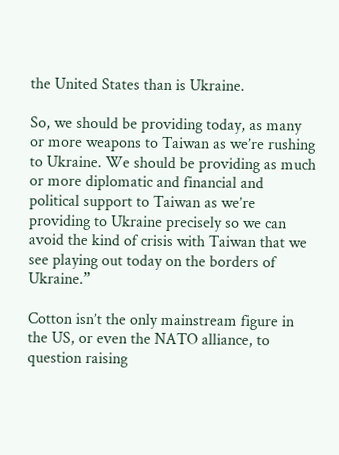the United States than is Ukraine.

So, we should be providing today, as many or more weapons to Taiwan as we’re rushing to Ukraine. We should be providing as much or more diplomatic and financial and political support to Taiwan as we’re providing to Ukraine precisely so we can avoid the kind of crisis with Taiwan that we see playing out today on the borders of Ukraine.”

Cotton isn’t the only mainstream figure in the US, or even the NATO alliance, to question raising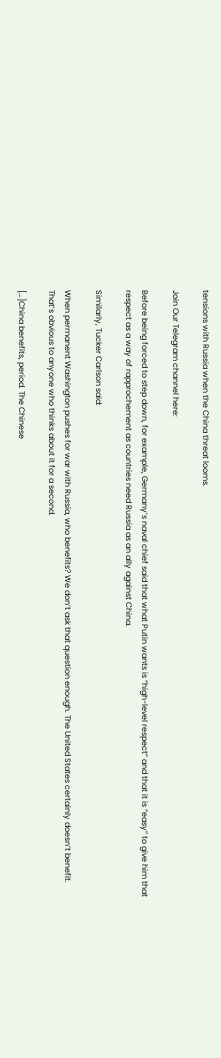tensions with Russia when the China threat looms.

Join Our Telegram channel here:

Before being forced to step down, for example, Germany’s naval chief said that what Putin wants is “high-level respect” and that it is “easy” to give him that respect as a way of rapprochement as countries need Russia as an ally against China.

Similarly, Tucker Carlson said:

When permanent Washington pushes for war with Russia, who benefits? We don’t ask that question enough. The United States certainly doesn’t benefit. That’s obvious to anyone who thinks about it for a second.

[…]China benefits, period. The Chinese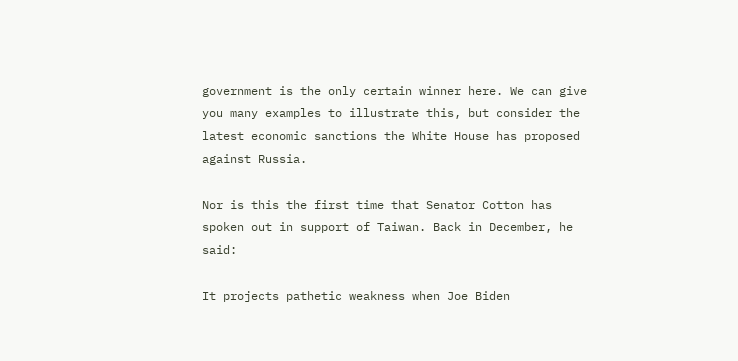government is the only certain winner here. We can give you many examples to illustrate this, but consider the latest economic sanctions the White House has proposed against Russia.

Nor is this the first time that Senator Cotton has spoken out in support of Taiwan. Back in December, he said:

It projects pathetic weakness when Joe Biden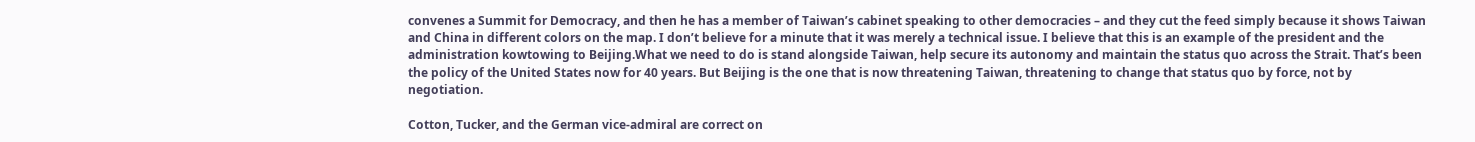convenes a Summit for Democracy, and then he has a member of Taiwan’s cabinet speaking to other democracies – and they cut the feed simply because it shows Taiwan and China in different colors on the map. I don’t believe for a minute that it was merely a technical issue. I believe that this is an example of the president and the administration kowtowing to Beijing.What we need to do is stand alongside Taiwan, help secure its autonomy and maintain the status quo across the Strait. That’s been the policy of the United States now for 40 years. But Beijing is the one that is now threatening Taiwan, threatening to change that status quo by force, not by negotiation.

Cotton, Tucker, and the German vice-admiral are correct on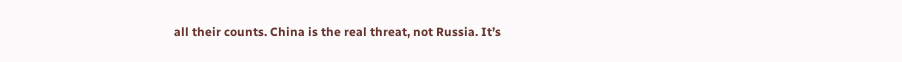all their counts. China is the real threat, not Russia. It’s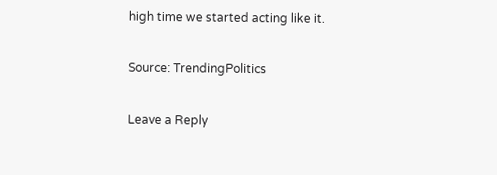high time we started acting like it.

Source: TrendingPolitics

Leave a Reply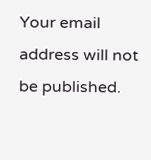Your email address will not be published.